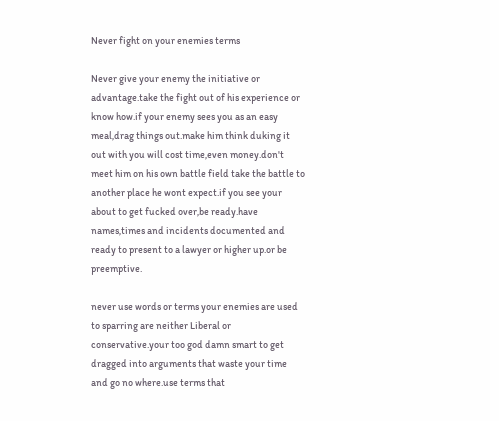Never fight on your enemies terms

Never give your enemy the initiative or advantage.take the fight out of his experience or know how.if your enemy sees you as an easy meal,drag things out.make him think duking it out with you will cost time,even money.don't meet him on his own battle field take the battle to another place he wont expect.if you see your about to get fucked over,be ready.have names,times and incidents documented and ready to present to a lawyer or higher up.or be preemptive.

never use words or terms your enemies are used to sparring are neither Liberal or conservative.your too god damn smart to get dragged into arguments that waste your time and go no where.use terms that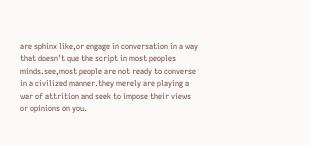are sphinx like,or engage in conversation in a way that doesn't que the script in most peoples minds.see,most people are not ready to converse in a civilized manner.they merely are playing a war of attrition and seek to impose their views or opinions on you.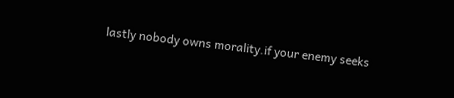lastly nobody owns morality.if your enemy seeks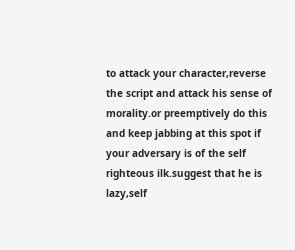to attack your character,reverse the script and attack his sense of morality.or preemptively do this and keep jabbing at this spot if your adversary is of the self righteous ilk.suggest that he is lazy,self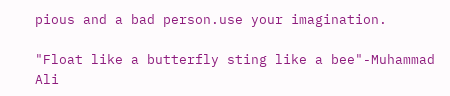pious and a bad person.use your imagination.

"Float like a butterfly sting like a bee"-Muhammad Ali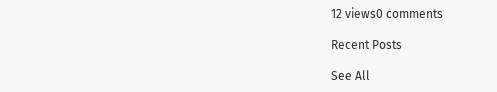12 views0 comments

Recent Posts

See All